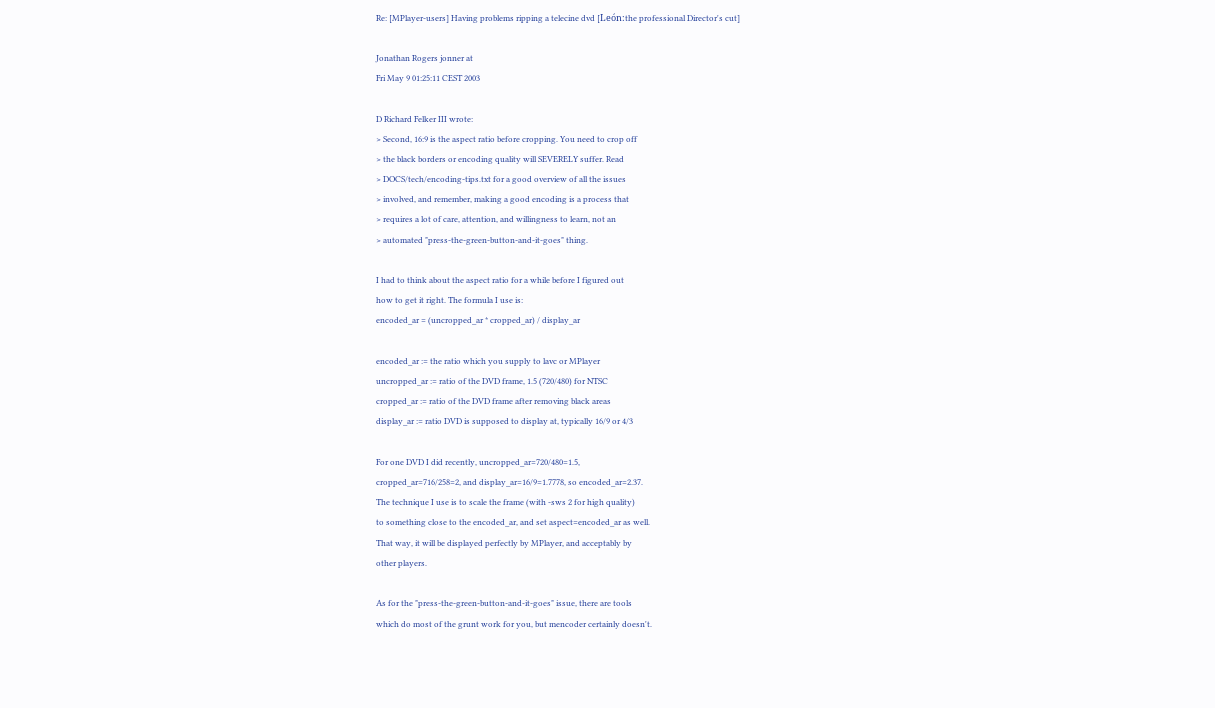Re: [MPlayer-users] Having problems ripping a telecine dvd [León:the professional Director's cut]

Jonathan Rogers jonner at
Fri May 9 01:25:11 CEST 2003

D Richard Felker III wrote:
> Second, 16:9 is the aspect ratio before cropping. You need to crop off
> the black borders or encoding quality will SEVERELY suffer. Read
> DOCS/tech/encoding-tips.txt for a good overview of all the issues
> involved, and remember, making a good encoding is a process that
> requires a lot of care, attention, and willingness to learn, not an
> automated "press-the-green-button-and-it-goes" thing.

I had to think about the aspect ratio for a while before I figured out
how to get it right. The formula I use is:
encoded_ar = (uncropped_ar * cropped_ar) / display_ar

encoded_ar := the ratio which you supply to lavc or MPlayer
uncropped_ar := ratio of the DVD frame, 1.5 (720/480) for NTSC
cropped_ar := ratio of the DVD frame after removing black areas
display_ar := ratio DVD is supposed to display at, typically 16/9 or 4/3

For one DVD I did recently, uncropped_ar=720/480=1.5,
cropped_ar=716/258=2, and display_ar=16/9=1.7778, so encoded_ar=2.37.
The technique I use is to scale the frame (with -sws 2 for high quality)
to something close to the encoded_ar, and set aspect=encoded_ar as well.
That way, it will be displayed perfectly by MPlayer, and acceptably by
other players.

As for the "press-the-green-button-and-it-goes" issue, there are tools
which do most of the grunt work for you, but mencoder certainly doesn't.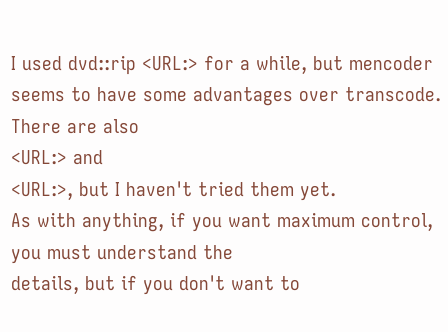I used dvd::rip <URL:> for a while, but mencoder
seems to have some advantages over transcode. There are also
<URL:> and
<URL:>, but I haven't tried them yet.
As with anything, if you want maximum control, you must understand the
details, but if you don't want to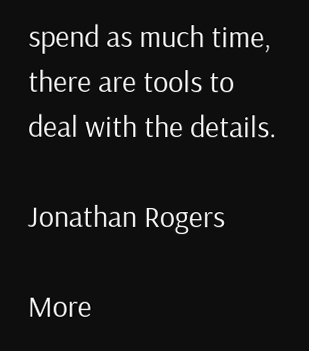spend as much time, there are tools to
deal with the details.

Jonathan Rogers

More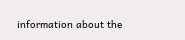information about the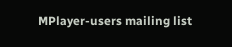MPlayer-users mailing list